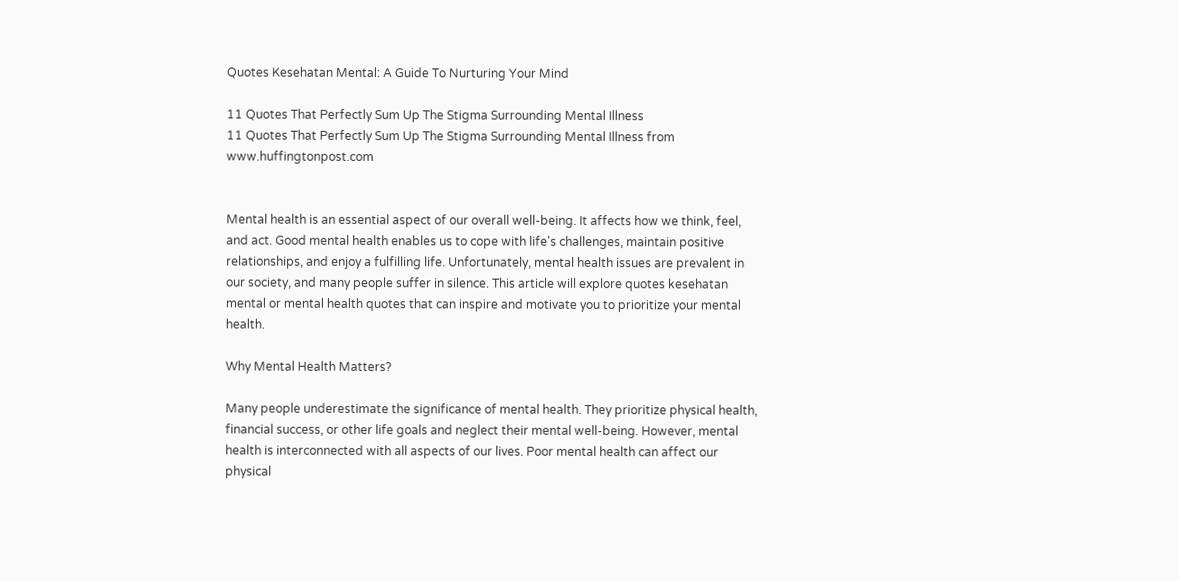Quotes Kesehatan Mental: A Guide To Nurturing Your Mind

11 Quotes That Perfectly Sum Up The Stigma Surrounding Mental Illness
11 Quotes That Perfectly Sum Up The Stigma Surrounding Mental Illness from www.huffingtonpost.com


Mental health is an essential aspect of our overall well-being. It affects how we think, feel, and act. Good mental health enables us to cope with life's challenges, maintain positive relationships, and enjoy a fulfilling life. Unfortunately, mental health issues are prevalent in our society, and many people suffer in silence. This article will explore quotes kesehatan mental or mental health quotes that can inspire and motivate you to prioritize your mental health.

Why Mental Health Matters?

Many people underestimate the significance of mental health. They prioritize physical health, financial success, or other life goals and neglect their mental well-being. However, mental health is interconnected with all aspects of our lives. Poor mental health can affect our physical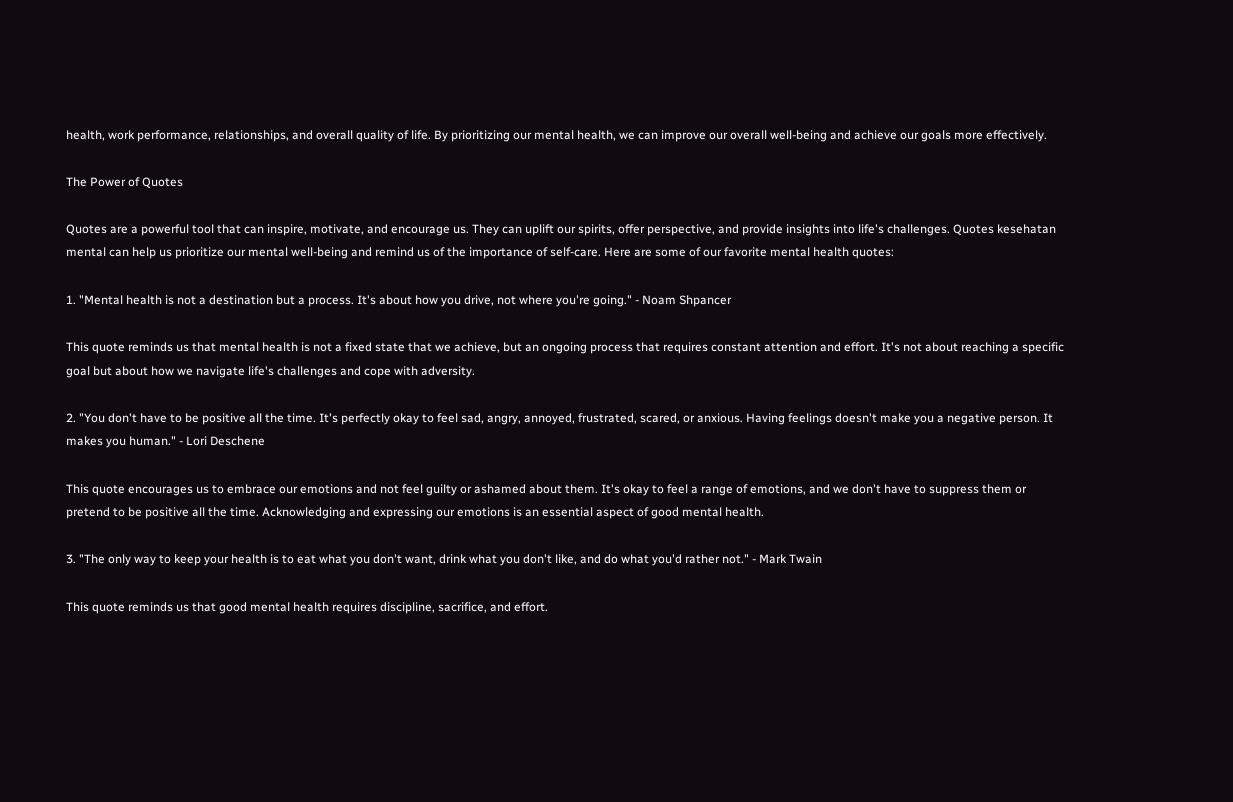health, work performance, relationships, and overall quality of life. By prioritizing our mental health, we can improve our overall well-being and achieve our goals more effectively.

The Power of Quotes

Quotes are a powerful tool that can inspire, motivate, and encourage us. They can uplift our spirits, offer perspective, and provide insights into life's challenges. Quotes kesehatan mental can help us prioritize our mental well-being and remind us of the importance of self-care. Here are some of our favorite mental health quotes:

1. "Mental health is not a destination but a process. It's about how you drive, not where you're going." - Noam Shpancer

This quote reminds us that mental health is not a fixed state that we achieve, but an ongoing process that requires constant attention and effort. It's not about reaching a specific goal but about how we navigate life's challenges and cope with adversity.

2. "You don't have to be positive all the time. It's perfectly okay to feel sad, angry, annoyed, frustrated, scared, or anxious. Having feelings doesn't make you a negative person. It makes you human." - Lori Deschene

This quote encourages us to embrace our emotions and not feel guilty or ashamed about them. It's okay to feel a range of emotions, and we don't have to suppress them or pretend to be positive all the time. Acknowledging and expressing our emotions is an essential aspect of good mental health.

3. "The only way to keep your health is to eat what you don't want, drink what you don't like, and do what you'd rather not." - Mark Twain

This quote reminds us that good mental health requires discipline, sacrifice, and effort.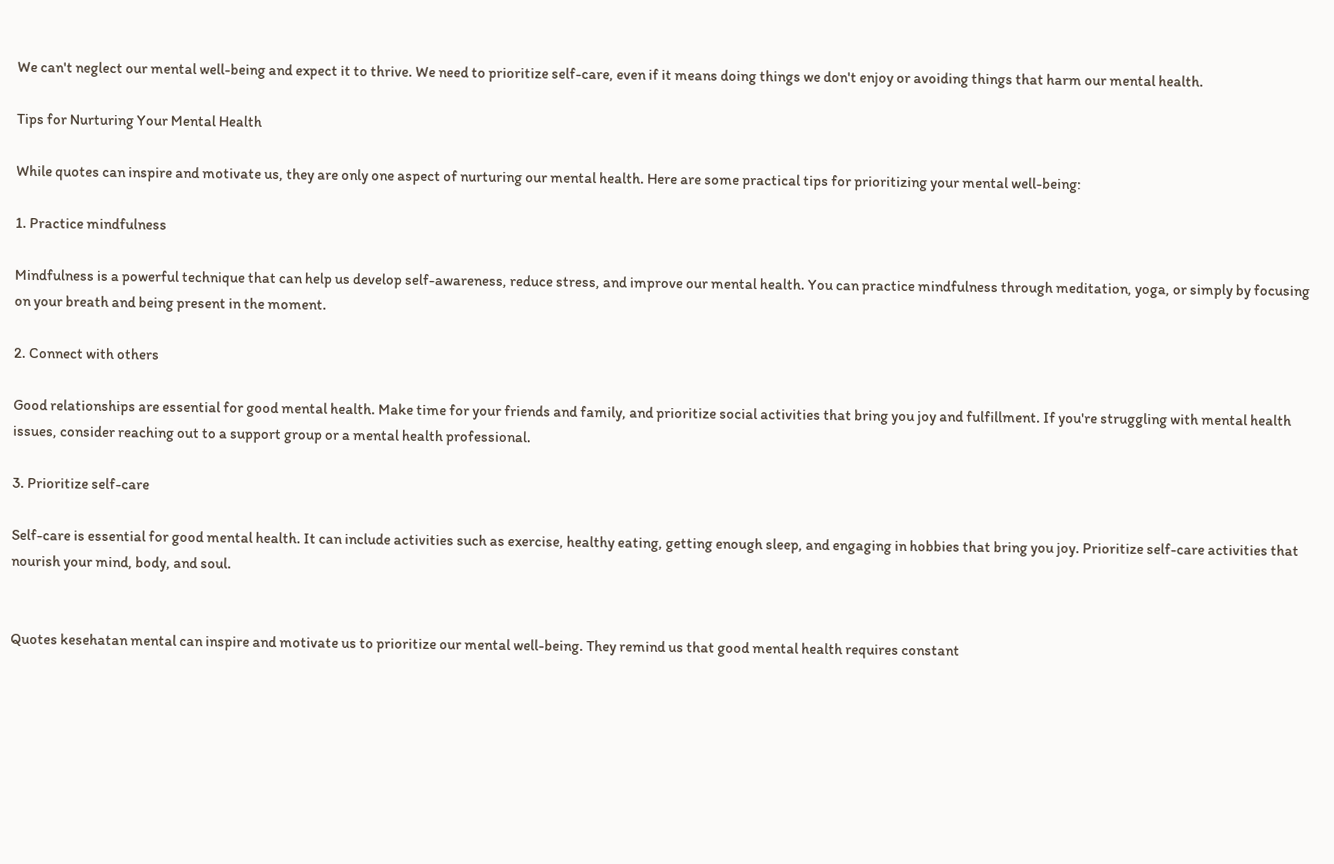We can't neglect our mental well-being and expect it to thrive. We need to prioritize self-care, even if it means doing things we don't enjoy or avoiding things that harm our mental health.

Tips for Nurturing Your Mental Health

While quotes can inspire and motivate us, they are only one aspect of nurturing our mental health. Here are some practical tips for prioritizing your mental well-being:

1. Practice mindfulness

Mindfulness is a powerful technique that can help us develop self-awareness, reduce stress, and improve our mental health. You can practice mindfulness through meditation, yoga, or simply by focusing on your breath and being present in the moment.

2. Connect with others

Good relationships are essential for good mental health. Make time for your friends and family, and prioritize social activities that bring you joy and fulfillment. If you're struggling with mental health issues, consider reaching out to a support group or a mental health professional.

3. Prioritize self-care

Self-care is essential for good mental health. It can include activities such as exercise, healthy eating, getting enough sleep, and engaging in hobbies that bring you joy. Prioritize self-care activities that nourish your mind, body, and soul.


Quotes kesehatan mental can inspire and motivate us to prioritize our mental well-being. They remind us that good mental health requires constant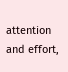attention and effort,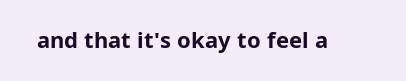and that it's okay to feel a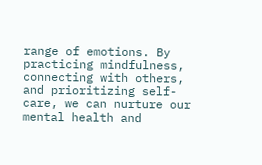range of emotions. By practicing mindfulness, connecting with others, and prioritizing self-care, we can nurture our mental health and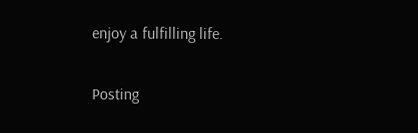enjoy a fulfilling life.

Posting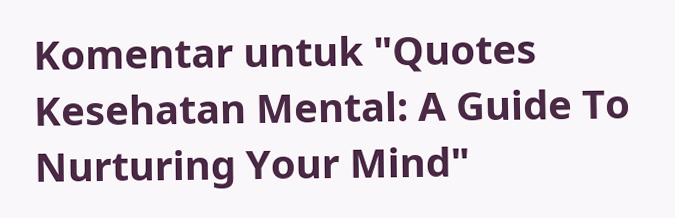Komentar untuk "Quotes Kesehatan Mental: A Guide To Nurturing Your Mind"